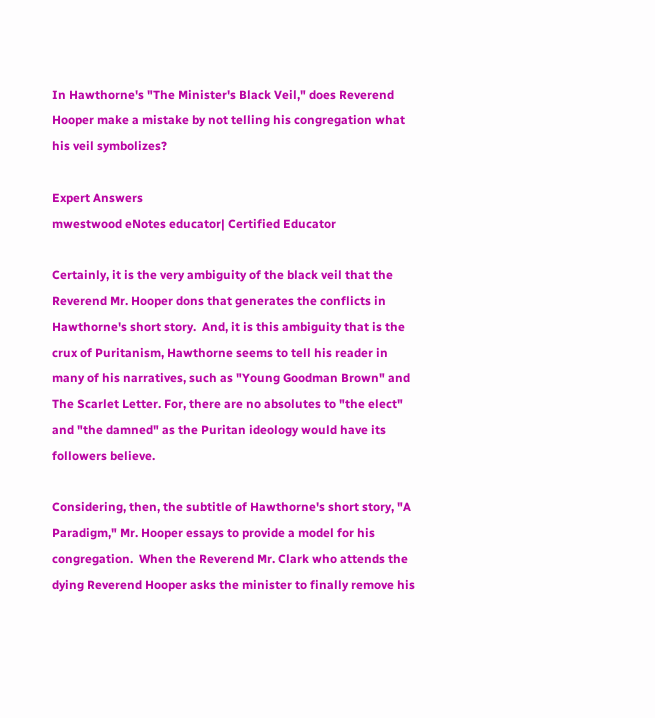In Hawthorne's "The Minister's Black Veil," does Reverend Hooper make a mistake by not telling his congregation what his veil symbolizes?

Expert Answers
mwestwood eNotes educator| Certified Educator

Certainly, it is the very ambiguity of the black veil that the Reverend Mr. Hooper dons that generates the conflicts in Hawthorne's short story.  And, it is this ambiguity that is the crux of Puritanism, Hawthorne seems to tell his reader in many of his narratives, such as "Young Goodman Brown" and The Scarlet Letter. For, there are no absolutes to "the elect" and "the damned" as the Puritan ideology would have its followers believe.

Considering, then, the subtitle of Hawthorne's short story, "A Paradigm," Mr. Hooper essays to provide a model for his congregation.  When the Reverend Mr. Clark who attends the dying Reverend Hooper asks the minister to finally remove his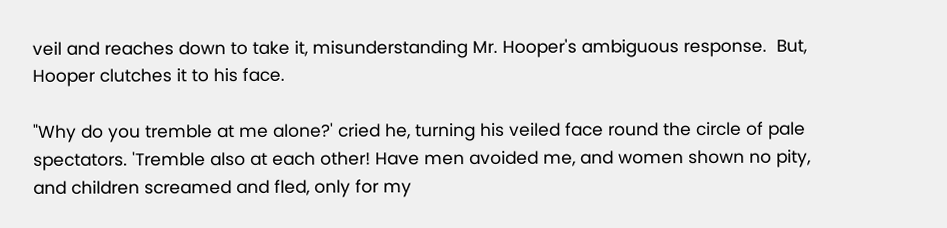veil and reaches down to take it, misunderstanding Mr. Hooper's ambiguous response.  But, Hooper clutches it to his face.

"Why do you tremble at me alone?' cried he, turning his veiled face round the circle of pale spectators. 'Tremble also at each other! Have men avoided me, and women shown no pity, and children screamed and fled, only for my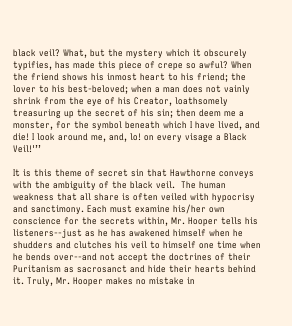black veil? What, but the mystery which it obscurely typifies, has made this piece of crepe so awful? When the friend shows his inmost heart to his friend; the lover to his best-beloved; when a man does not vainly shrink from the eye of his Creator, loathsomely treasuring up the secret of his sin; then deem me a monster, for the symbol beneath which I have lived, and die! I look around me, and, lo! on every visage a Black Veil!'’’

It is this theme of secret sin that Hawthorne conveys with the ambiguity of the black veil.  The human weakness that all share is often veiled with hypocrisy and sanctimony. Each must examine his/her own conscience for the secrets within, Mr. Hooper tells his listeners--just as he has awakened himself when he shudders and clutches his veil to himself one time when he bends over--and not accept the doctrines of their Puritanism as sacrosanct and hide their hearts behind it. Truly, Mr. Hooper makes no mistake in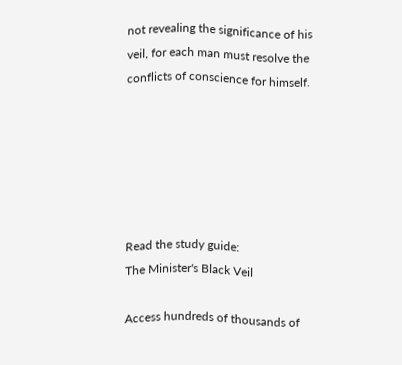not revealing the significance of his veil, for each man must resolve the conflicts of conscience for himself.






Read the study guide:
The Minister's Black Veil

Access hundreds of thousands of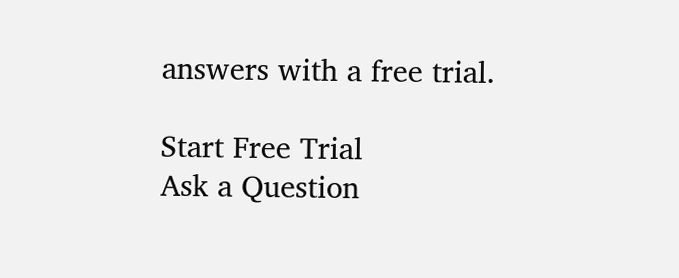answers with a free trial.

Start Free Trial
Ask a Question